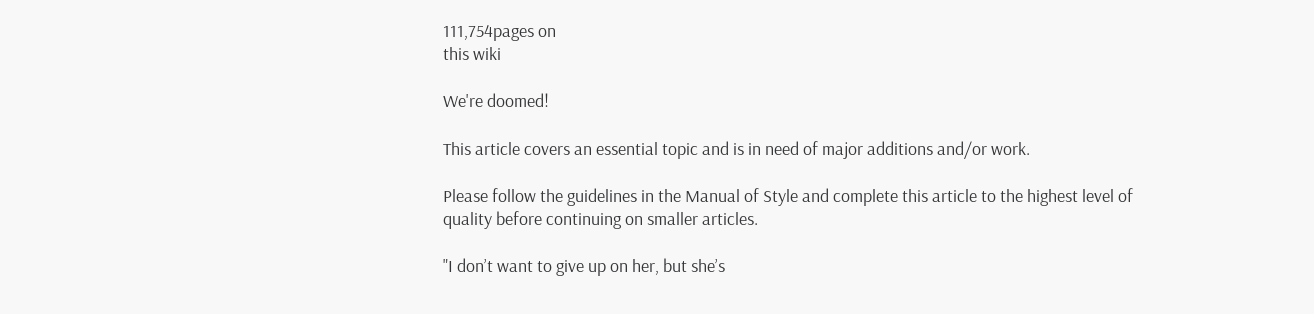111,754pages on
this wiki

We're doomed!

This article covers an essential topic and is in need of major additions and/or work.

Please follow the guidelines in the Manual of Style and complete this article to the highest level of quality before continuing on smaller articles.

"I don’t want to give up on her, but she’s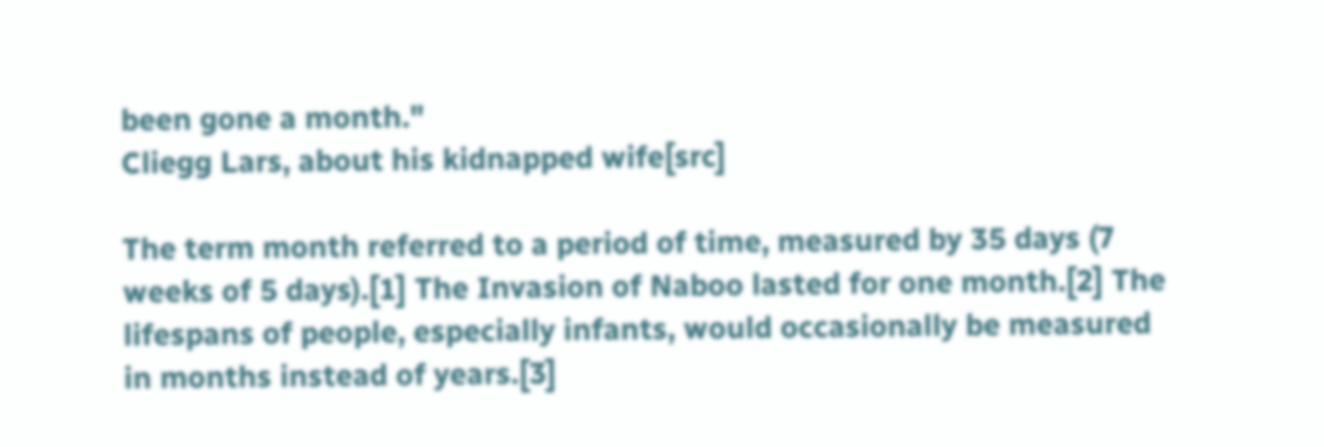been gone a month."
Cliegg Lars, about his kidnapped wife[src]

The term month referred to a period of time, measured by 35 days (7 weeks of 5 days).[1] The Invasion of Naboo lasted for one month.[2] The lifespans of people, especially infants, would occasionally be measured in months instead of years.[3]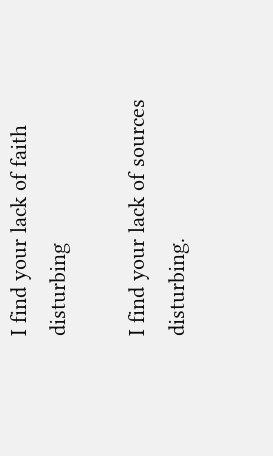I find your lack of faith disturbing

I find your lack of sources disturbing.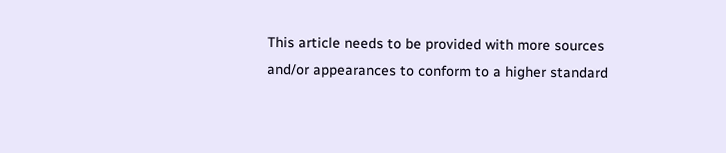This article needs to be provided with more sources and/or appearances to conform to a higher standard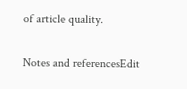of article quality.

Notes and referencesEdit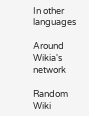In other languages

Around Wikia's network

Random Wiki